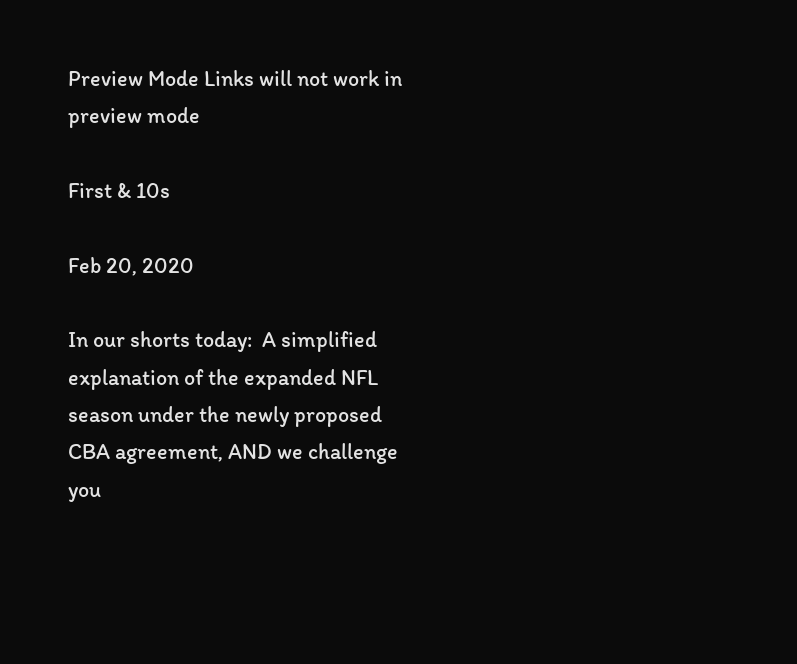Preview Mode Links will not work in preview mode

First & 10s

Feb 20, 2020

In our shorts today:  A simplified explanation of the expanded NFL season under the newly proposed CBA agreement, AND we challenge you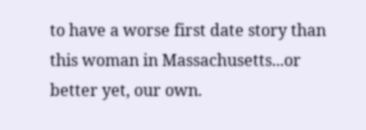to have a worse first date story than this woman in Massachusetts...or better yet, our own.